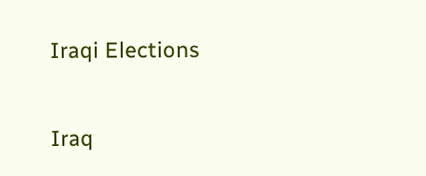Iraqi Elections

Iraq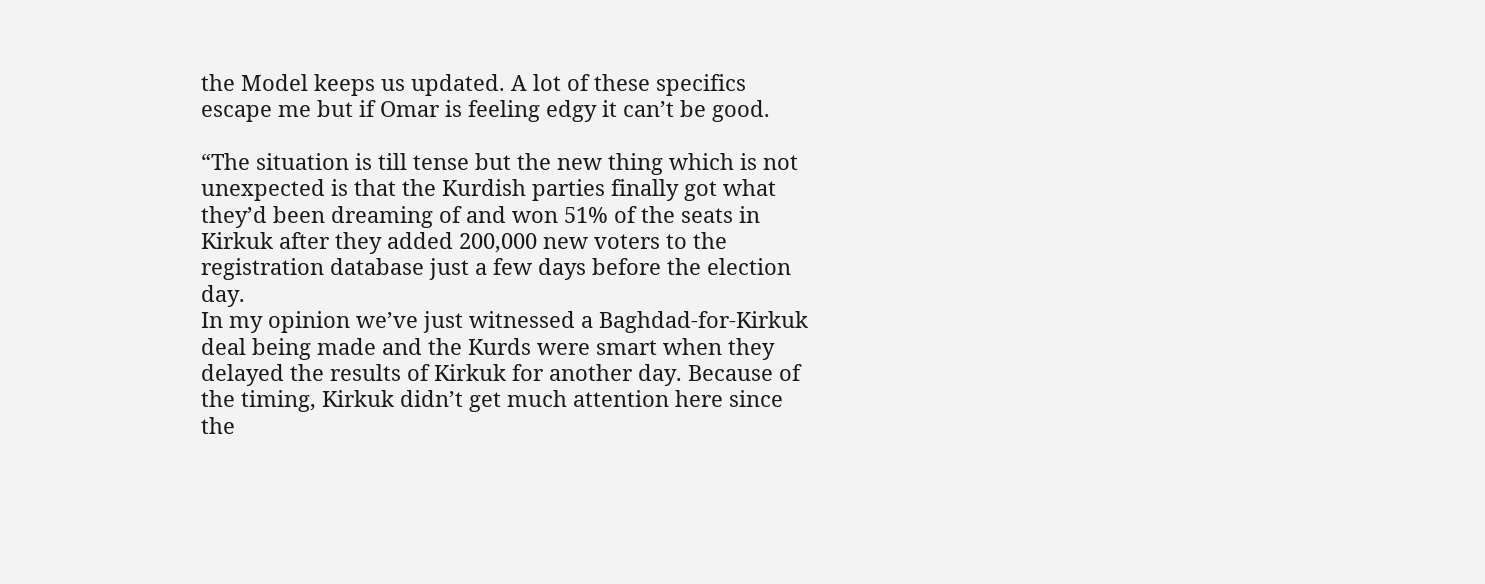the Model keeps us updated. A lot of these specifics escape me but if Omar is feeling edgy it can’t be good.

“The situation is till tense but the new thing which is not unexpected is that the Kurdish parties finally got what they’d been dreaming of and won 51% of the seats in Kirkuk after they added 200,000 new voters to the registration database just a few days before the election day.
In my opinion we’ve just witnessed a Baghdad-for-Kirkuk deal being made and the Kurds were smart when they delayed the results of Kirkuk for another day. Because of the timing, Kirkuk didn’t get much attention here since the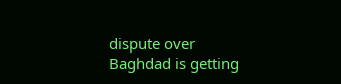dispute over Baghdad is getting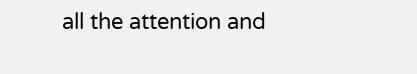all the attention and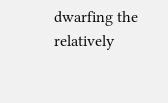dwarfing the relatively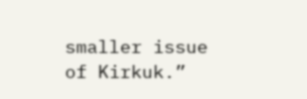smaller issue of Kirkuk.”